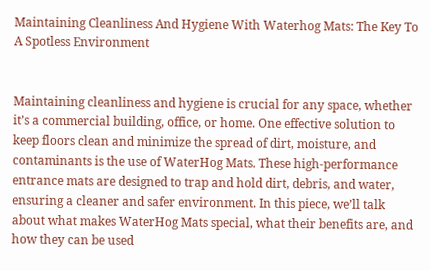Maintaining Cleanliness And Hygiene With Waterhog Mats: The Key To A Spotless Environment


Maintaining cleanliness and hygiene is crucial for any space, whether it’s a commercial building, office, or home. One effective solution to keep floors clean and minimize the spread of dirt, moisture, and contaminants is the use of WaterHog Mats. These high-performance entrance mats are designed to trap and hold dirt, debris, and water, ensuring a cleaner and safer environment. In this piece, we’ll talk about what makes WaterHog Mats special, what their benefits are, and how they can be used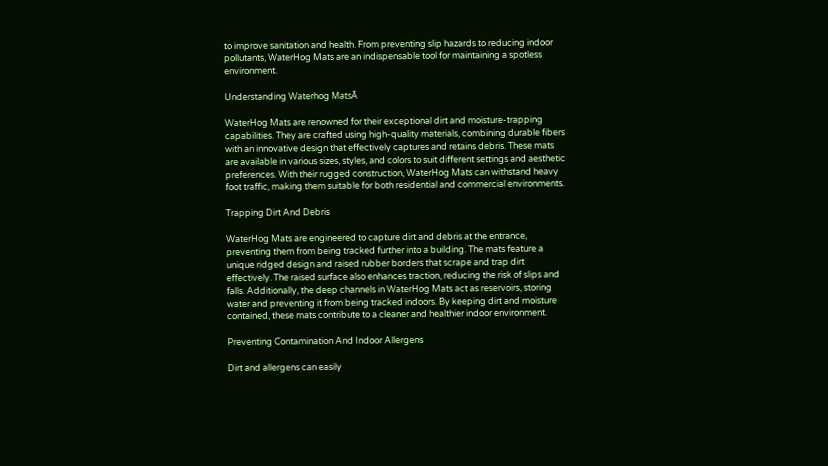to improve sanitation and health. From preventing slip hazards to reducing indoor pollutants, WaterHog Mats are an indispensable tool for maintaining a spotless environment.

Understanding Waterhog MatsĀ

WaterHog Mats are renowned for their exceptional dirt and moisture-trapping capabilities. They are crafted using high-quality materials, combining durable fibers with an innovative design that effectively captures and retains debris. These mats are available in various sizes, styles, and colors to suit different settings and aesthetic preferences. With their rugged construction, WaterHog Mats can withstand heavy foot traffic, making them suitable for both residential and commercial environments.

Trapping Dirt And Debris

WaterHog Mats are engineered to capture dirt and debris at the entrance, preventing them from being tracked further into a building. The mats feature a unique ridged design and raised rubber borders that scrape and trap dirt effectively. The raised surface also enhances traction, reducing the risk of slips and falls. Additionally, the deep channels in WaterHog Mats act as reservoirs, storing water and preventing it from being tracked indoors. By keeping dirt and moisture contained, these mats contribute to a cleaner and healthier indoor environment.

Preventing Contamination And Indoor Allergens

Dirt and allergens can easily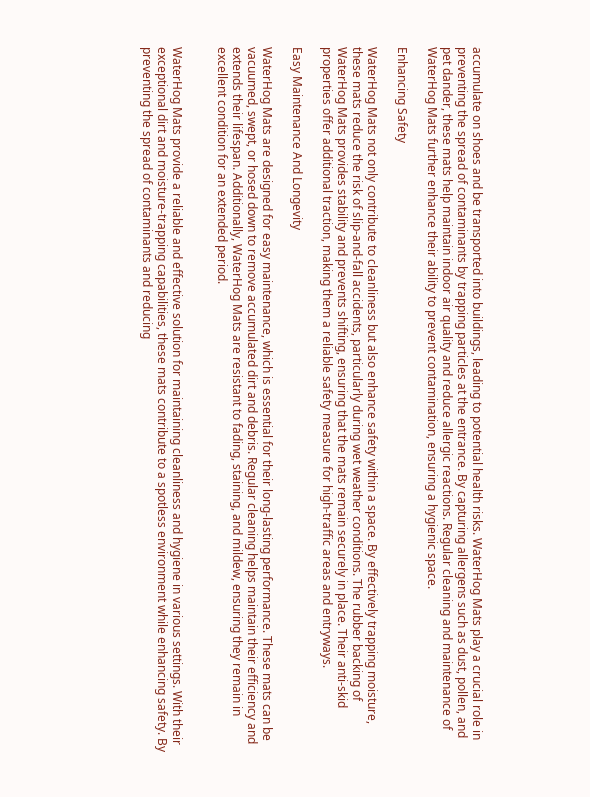accumulate on shoes and be transported into buildings, leading to potential health risks. WaterHog Mats play a crucial role in preventing the spread of contaminants by trapping particles at the entrance. By capturing allergens such as dust, pollen, and pet dander, these mats help maintain indoor air quality and reduce allergic reactions. Regular cleaning and maintenance of WaterHog Mats further enhance their ability to prevent contamination, ensuring a hygienic space.

Enhancing Safety

WaterHog Mats not only contribute to cleanliness but also enhance safety within a space. By effectively trapping moisture, these mats reduce the risk of slip-and-fall accidents, particularly during wet weather conditions. The rubber backing of WaterHog Mats provides stability and prevents shifting, ensuring that the mats remain securely in place. Their anti-skid properties offer additional traction, making them a reliable safety measure for high-traffic areas and entryways.

Easy Maintenance And Longevity

WaterHog Mats are designed for easy maintenance, which is essential for their long-lasting performance. These mats can be vacuumed, swept, or hosed down to remove accumulated dirt and debris. Regular cleaning helps maintain their efficiency and extends their lifespan. Additionally, WaterHog Mats are resistant to fading, staining, and mildew, ensuring they remain in excellent condition for an extended period.


WaterHog Mats provide a reliable and effective solution for maintaining cleanliness and hygiene in various settings. With their exceptional dirt and moisture-trapping capabilities, these mats contribute to a spotless environment while enhancing safety. By preventing the spread of contaminants and reducing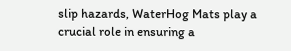slip hazards, WaterHog Mats play a crucial role in ensuring a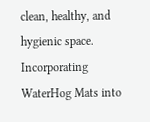clean, healthy, and hygienic space. Incorporating WaterHog Mats into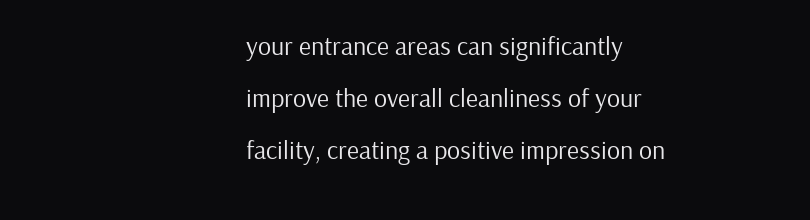your entrance areas can significantly improve the overall cleanliness of your facility, creating a positive impression on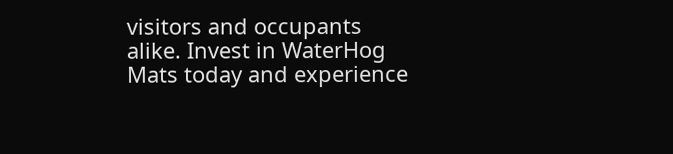visitors and occupants alike. Invest in WaterHog Mats today and experience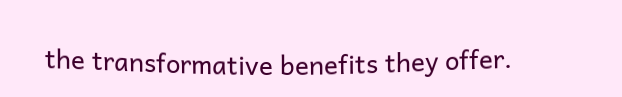the transformative benefits they offer.